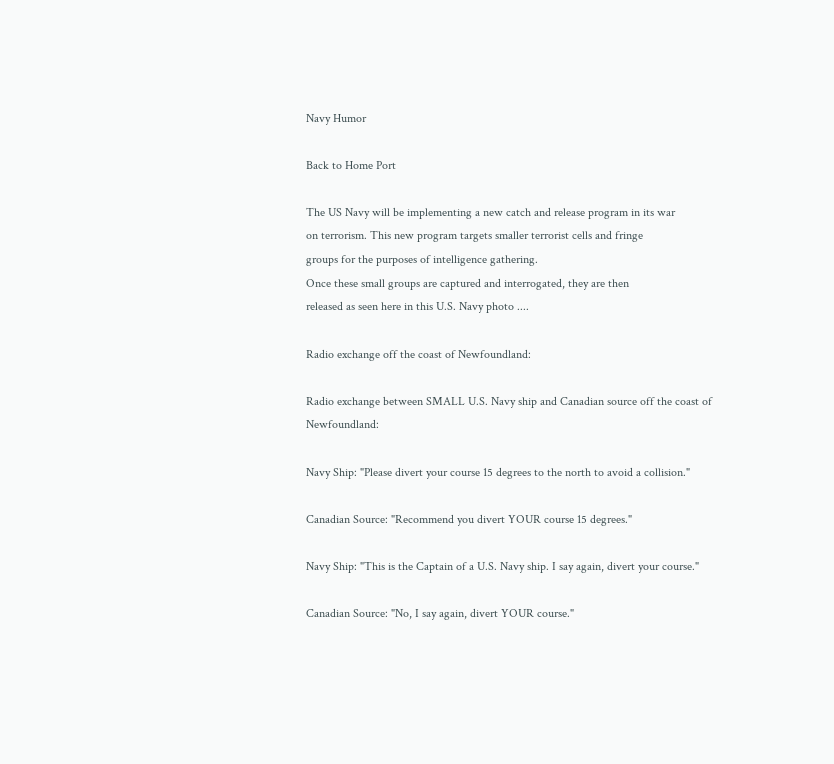Navy Humor

Back to Home Port

The US Navy will be implementing a new catch and release program in its war
on terrorism. This new program targets smaller terrorist cells and fringe
groups for the purposes of intelligence gathering.
Once these small groups are captured and interrogated, they are then
released as seen here in this U.S. Navy photo ....

Radio exchange off the coast of Newfoundland:

Radio exchange between SMALL U.S. Navy ship and Canadian source off the coast of Newfoundland:

Navy Ship: "Please divert your course 15 degrees to the north to avoid a collision."

Canadian Source: "Recommend you divert YOUR course 15 degrees."

Navy Ship: "This is the Captain of a U.S. Navy ship. I say again, divert your course."

Canadian Source: "No, I say again, divert YOUR course."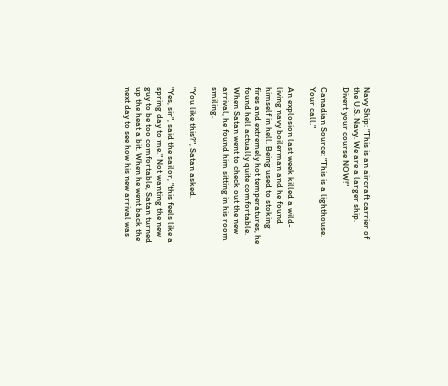Navy Ship: "This is an aircraft carrier of the U.S. Navy. We are a larger ship. Divert your course NOW!"

Canadian Source: "This is a lighthouse. Your call."

An explosion last week killed a wild-living navy boilerman and he found himself in hell. Being used to stoking fires and extremely hot temperatures, he found hell actually quite comfortable. When Satan went to check out the new arrival, he found him sitting in his room smiling.

"You like this?", Satan asked.

"Yes, sir", said the sailor, "this feels like a spring day to me." Not wanting the new guy to be too comfortable, Satan turned up the heat a bit. When he went back the next day to see how his new arrival was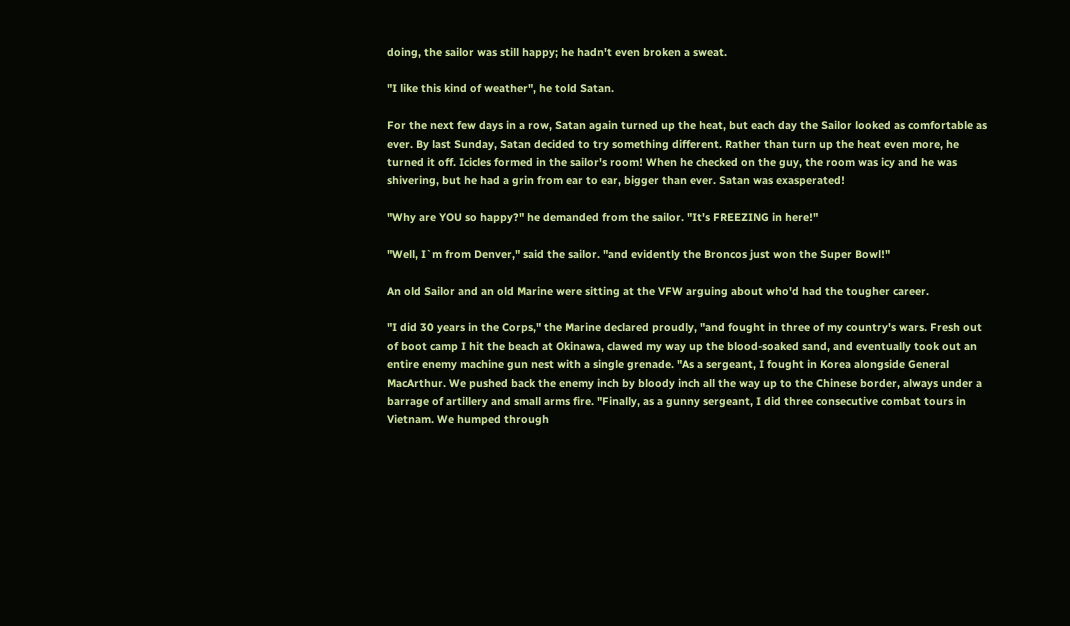doing, the sailor was still happy; he hadn't even broken a sweat.

"I like this kind of weather", he told Satan.

For the next few days in a row, Satan again turned up the heat, but each day the Sailor looked as comfortable as ever. By last Sunday, Satan decided to try something different. Rather than turn up the heat even more, he turned it off. Icicles formed in the sailor's room! When he checked on the guy, the room was icy and he was shivering, but he had a grin from ear to ear, bigger than ever. Satan was exasperated!

"Why are YOU so happy?" he demanded from the sailor. "It's FREEZING in here!"

"Well, I`m from Denver," said the sailor. "and evidently the Broncos just won the Super Bowl!"

An old Sailor and an old Marine were sitting at the VFW arguing about who'd had the tougher career.

"I did 30 years in the Corps," the Marine declared proudly, "and fought in three of my country's wars. Fresh out of boot camp I hit the beach at Okinawa, clawed my way up the blood-soaked sand, and eventually took out an entire enemy machine gun nest with a single grenade. "As a sergeant, I fought in Korea alongside General MacArthur. We pushed back the enemy inch by bloody inch all the way up to the Chinese border, always under a barrage of artillery and small arms fire. "Finally, as a gunny sergeant, I did three consecutive combat tours in Vietnam. We humped through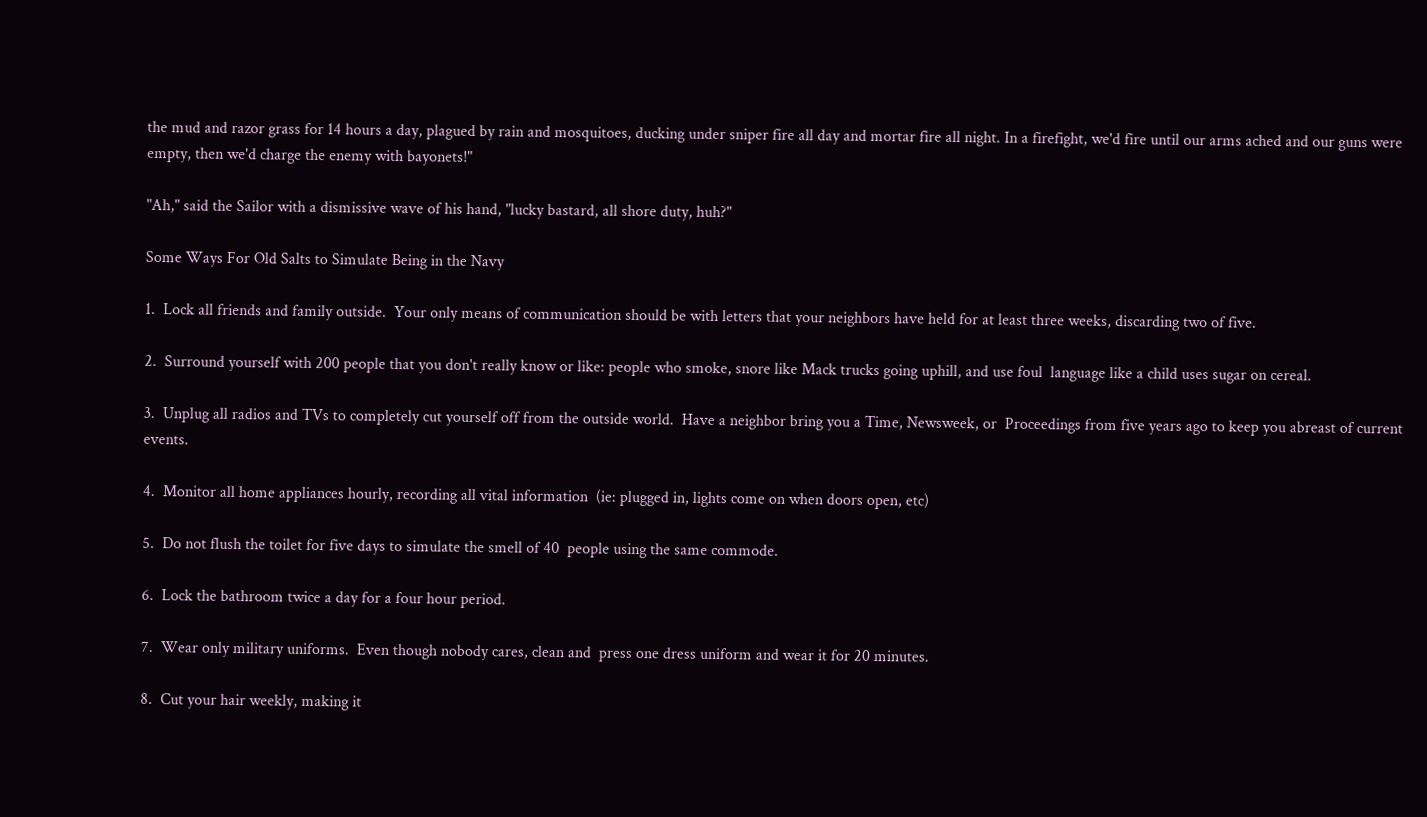the mud and razor grass for 14 hours a day, plagued by rain and mosquitoes, ducking under sniper fire all day and mortar fire all night. In a firefight, we'd fire until our arms ached and our guns were empty, then we'd charge the enemy with bayonets!"

"Ah," said the Sailor with a dismissive wave of his hand, "lucky bastard, all shore duty, huh?"

Some Ways For Old Salts to Simulate Being in the Navy

1.  Lock all friends and family outside.  Your only means of communication should be with letters that your neighbors have held for at least three weeks, discarding two of five.

2.  Surround yourself with 200 people that you don't really know or like: people who smoke, snore like Mack trucks going uphill, and use foul  language like a child uses sugar on cereal.

3.  Unplug all radios and TVs to completely cut yourself off from the outside world.  Have a neighbor bring you a Time, Newsweek, or  Proceedings from five years ago to keep you abreast of current events.

4.  Monitor all home appliances hourly, recording all vital information  (ie: plugged in, lights come on when doors open, etc)

5.  Do not flush the toilet for five days to simulate the smell of 40  people using the same commode.

6.  Lock the bathroom twice a day for a four hour period.

7.  Wear only military uniforms.  Even though nobody cares, clean and  press one dress uniform and wear it for 20 minutes.

8.  Cut your hair weekly, making it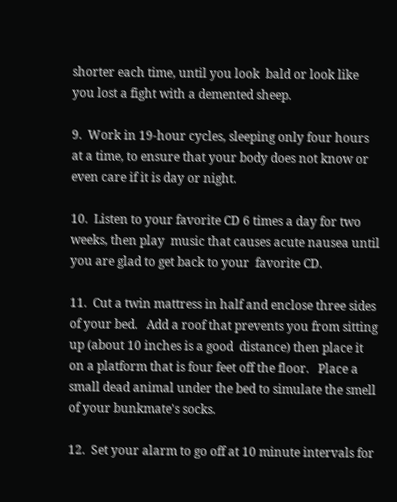shorter each time, until you look  bald or look like you lost a fight with a demented sheep.

9.  Work in 19-hour cycles, sleeping only four hours at a time, to ensure that your body does not know or even care if it is day or night.

10.  Listen to your favorite CD 6 times a day for two weeks, then play  music that causes acute nausea until you are glad to get back to your  favorite CD.

11.  Cut a twin mattress in half and enclose three sides of your bed.   Add a roof that prevents you from sitting up (about 10 inches is a good  distance) then place it on a platform that is four feet off the floor.   Place a small dead animal under the bed to simulate the smell of your bunkmate's socks.

12.  Set your alarm to go off at 10 minute intervals for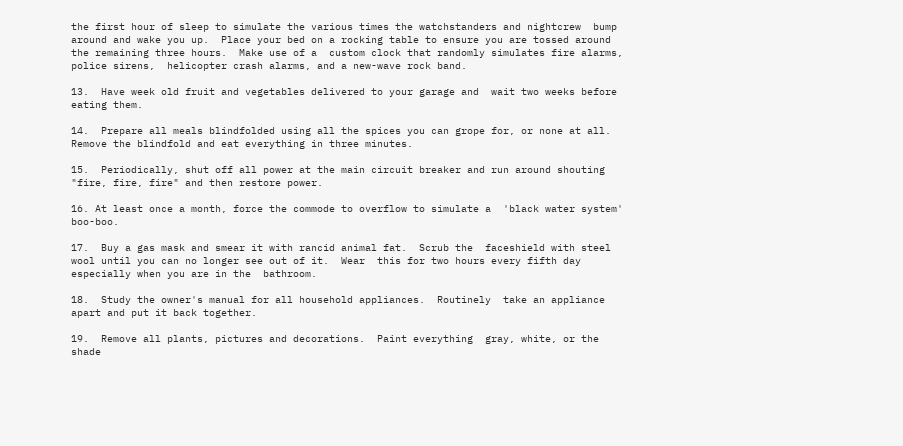the first hour of sleep to simulate the various times the watchstanders and nightcrew  bump around and wake you up.  Place your bed on a rocking table to ensure you are tossed around the remaining three hours.  Make use of a  custom clock that randomly simulates fire alarms, police sirens,  helicopter crash alarms, and a new-wave rock band.

13.  Have week old fruit and vegetables delivered to your garage and  wait two weeks before eating them.

14.  Prepare all meals blindfolded using all the spices you can grope for, or none at all. Remove the blindfold and eat everything in three minutes.

15.  Periodically, shut off all power at the main circuit breaker and run around shouting "fire, fire, fire" and then restore power.

16. At least once a month, force the commode to overflow to simulate a  'black water system' boo-boo.

17.  Buy a gas mask and smear it with rancid animal fat.  Scrub the  faceshield with steel wool until you can no longer see out of it.  Wear  this for two hours every fifth day especially when you are in the  bathroom.

18.  Study the owner's manual for all household appliances.  Routinely  take an appliance apart and put it back together.

19.  Remove all plants, pictures and decorations.  Paint everything  gray, white, or the shade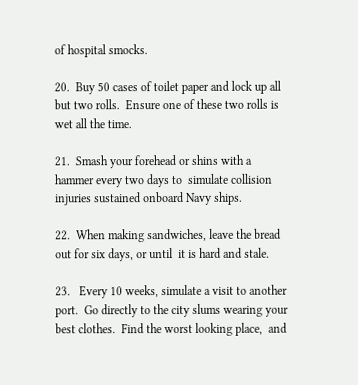of hospital smocks.

20.  Buy 50 cases of toilet paper and lock up all but two rolls.  Ensure one of these two rolls is wet all the time.

21.  Smash your forehead or shins with a hammer every two days to  simulate collision injuries sustained onboard Navy ships.

22.  When making sandwiches, leave the bread out for six days, or until  it is hard and stale.

23.   Every 10 weeks, simulate a visit to another port.  Go directly to the city slums wearing your best clothes.  Find the worst looking place,  and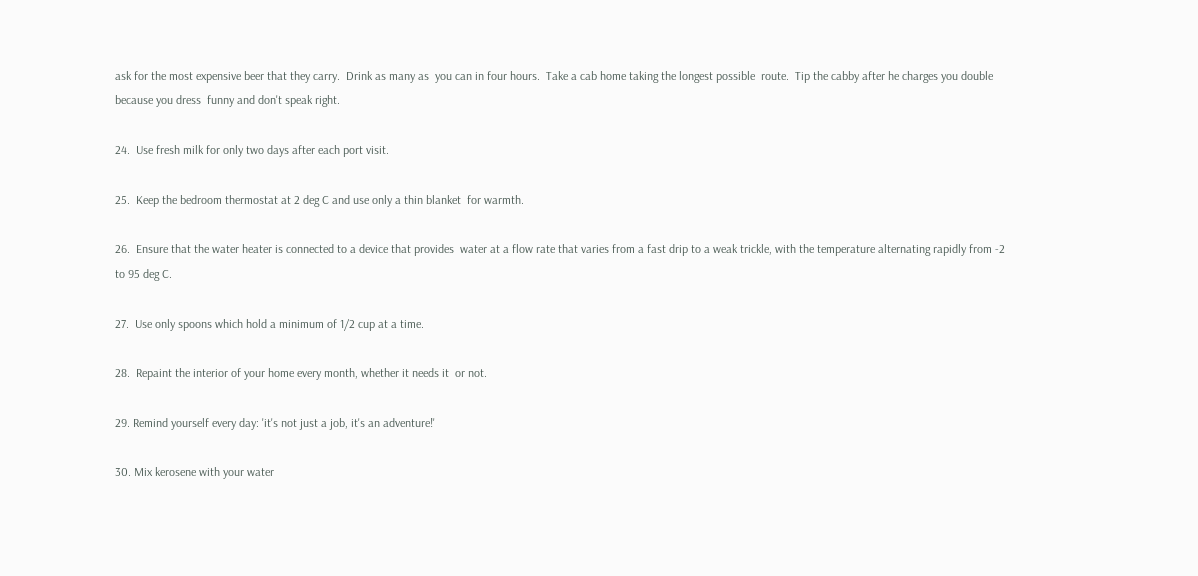ask for the most expensive beer that they carry.  Drink as many as  you can in four hours.  Take a cab home taking the longest possible  route.  Tip the cabby after he charges you double because you dress  funny and don't speak right.

24.  Use fresh milk for only two days after each port visit.

25.  Keep the bedroom thermostat at 2 deg C and use only a thin blanket  for warmth.

26.  Ensure that the water heater is connected to a device that provides  water at a flow rate that varies from a fast drip to a weak trickle, with the temperature alternating rapidly from -2 to 95 deg C.

27.  Use only spoons which hold a minimum of 1/2 cup at a time.

28.  Repaint the interior of your home every month, whether it needs it  or not.

29. Remind yourself every day: 'it's not just a job, it's an adventure!'

30. Mix kerosene with your water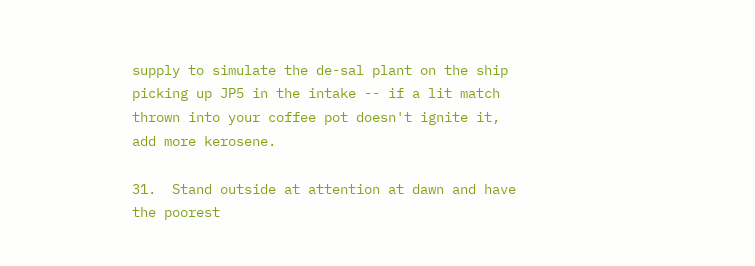supply to simulate the de-sal plant on the ship picking up JP5 in the intake -- if a lit match thrown into your coffee pot doesn't ignite it, add more kerosene.

31.  Stand outside at attention at dawn and have the poorest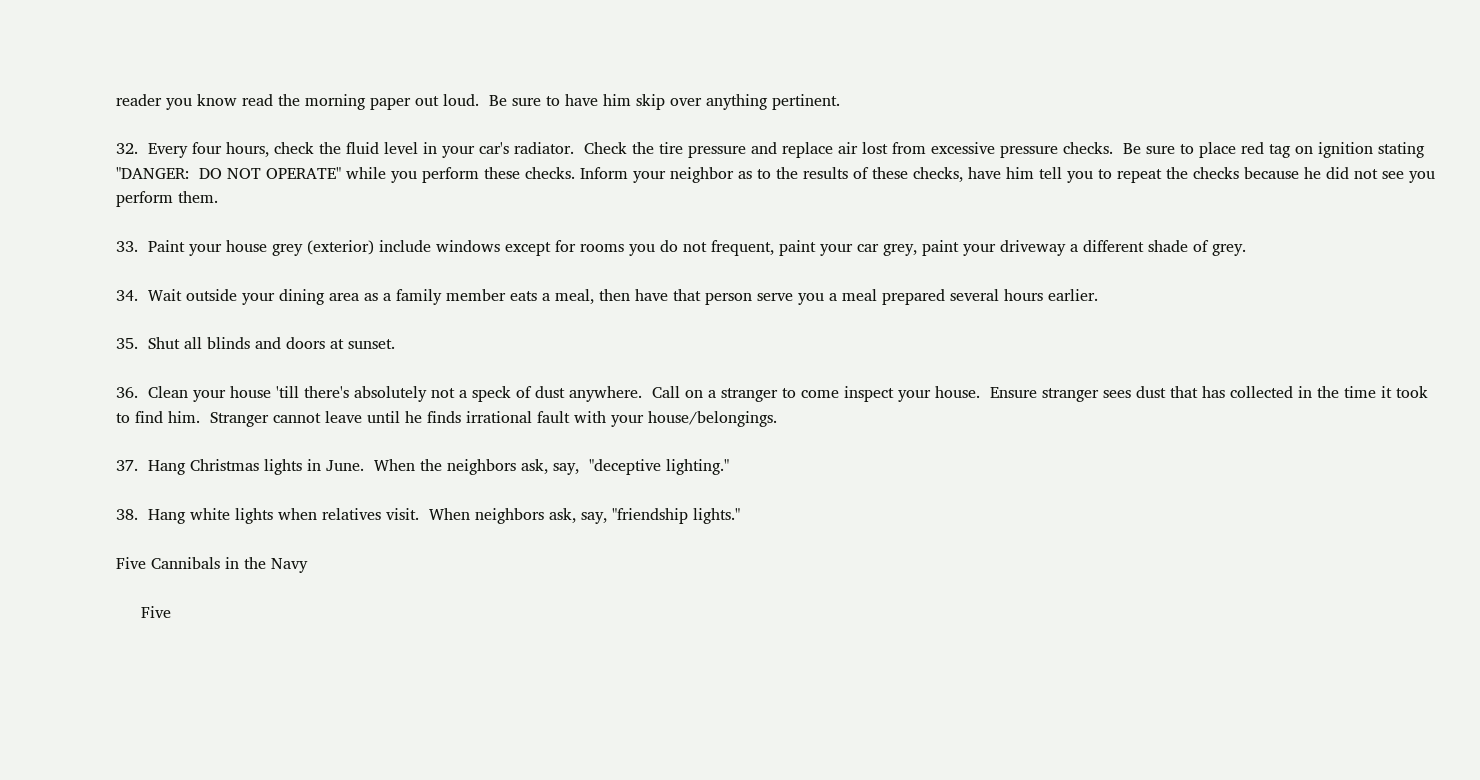reader you know read the morning paper out loud.  Be sure to have him skip over anything pertinent.

32.  Every four hours, check the fluid level in your car's radiator.  Check the tire pressure and replace air lost from excessive pressure checks.  Be sure to place red tag on ignition stating "DANGER:  DO NOT OPERATE" while you perform these checks. Inform your neighbor as to the results of these checks, have him tell you to repeat the checks because he did not see you perform them.

33.  Paint your house grey (exterior) include windows except for rooms you do not frequent, paint your car grey, paint your driveway a different shade of grey.

34.  Wait outside your dining area as a family member eats a meal, then have that person serve you a meal prepared several hours earlier.

35.  Shut all blinds and doors at sunset.

36.  Clean your house 'till there's absolutely not a speck of dust anywhere.  Call on a stranger to come inspect your house.  Ensure stranger sees dust that has collected in the time it took to find him.  Stranger cannot leave until he finds irrational fault with your house/belongings.

37.  Hang Christmas lights in June.  When the neighbors ask, say,  "deceptive lighting."

38.  Hang white lights when relatives visit.  When neighbors ask, say, "friendship lights."

Five Cannibals in the Navy

     Five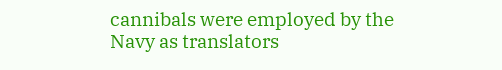cannibals were employed by the Navy as translators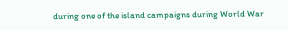during one of the island campaigns during World War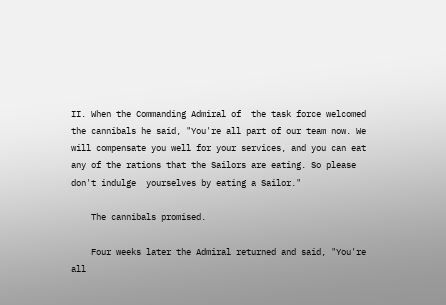II. When the Commanding Admiral of  the task force welcomed the cannibals he said, "You're all part of our team now. We will compensate you well for your services, and you can eat any of the rations that the Sailors are eating. So please don't indulge  yourselves by eating a Sailor."

    The cannibals promised.

    Four weeks later the Admiral returned and said, "You're all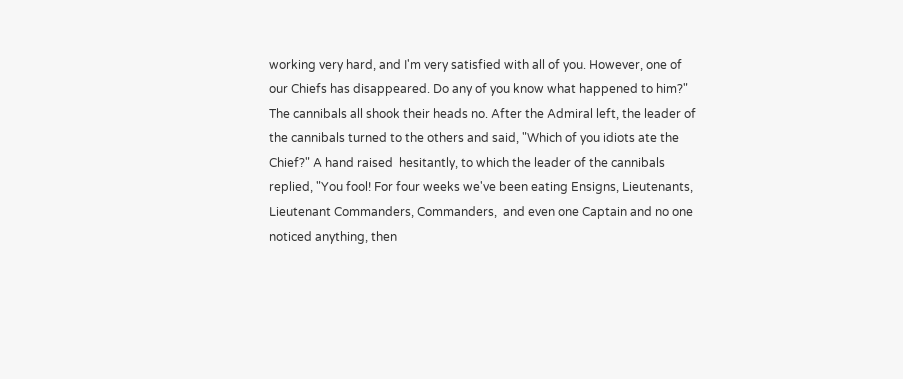working very hard, and I'm very satisfied with all of you. However, one of our Chiefs has disappeared. Do any of you know what happened to him?" The cannibals all shook their heads no. After the Admiral left, the leader of the cannibals turned to the others and said, "Which of you idiots ate the Chief?" A hand raised  hesitantly, to which the leader of the cannibals replied, "You fool! For four weeks we've been eating Ensigns, Lieutenants, Lieutenant Commanders, Commanders,  and even one Captain and no one noticed anything, then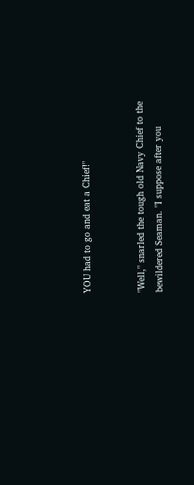YOU had to go and eat a Chief!"


"Well," snarled the tough old Navy Chief to the bewildered Seaman. "I suppose after you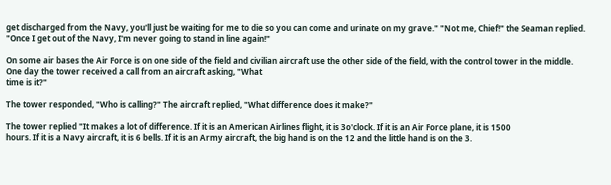get discharged from the Navy, you'll just be waiting for me to die so you can come and urinate on my grave." "Not me, Chief!" the Seaman replied. "Once I get out of the Navy, I'm never going to stand in line again!"

On some air bases the Air Force is on one side of the field and civilian aircraft use the other side of the field, with the control tower in the middle. One day the tower received a call from an aircraft asking, "What
time is it?"

The tower responded, "Who is calling?" The aircraft replied, "What difference does it make?"

The tower replied "It makes a lot of difference. If it is an American Airlines flight, it is 3o'clock. If it is an Air Force plane, it is 1500
hours. If it is a Navy aircraft, it is 6 bells. If it is an Army aircraft, the big hand is on the 12 and the little hand is on the 3.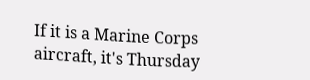If it is a Marine Corps aircraft, it's Thursday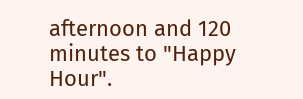afternoon and 120 minutes to "Happy Hour".